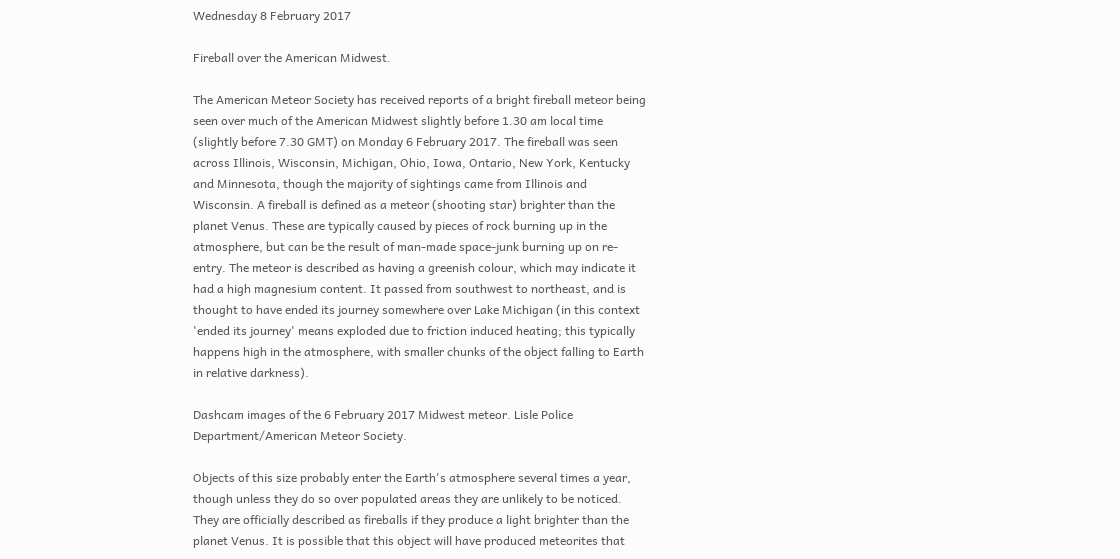Wednesday 8 February 2017

Fireball over the American Midwest.

The American Meteor Society has received reports of a bright fireball meteor being seen over much of the American Midwest slightly before 1.30 am local time (slightly before 7.30 GMT) on Monday 6 February 2017. The fireball was seen across Illinois, Wisconsin, Michigan, Ohio, Iowa, Ontario, New York, Kentucky and Minnesota, though the majority of sightings came from Illinois and Wisconsin. A fireball is defined as a meteor (shooting star) brighter than the planet Venus. These are typically caused by pieces of rock burning up in the atmosphere, but can be the result of man-made space-junk burning up on re-entry. The meteor is described as having a greenish colour, which may indicate it had a high magnesium content. It passed from southwest to northeast, and is thought to have ended its journey somewhere over Lake Michigan (in this context 'ended its journey' means exploded due to friction induced heating; this typically happens high in the atmosphere, with smaller chunks of the object falling to Earth in relative darkness).

Dashcam images of the 6 February 2017 Midwest meteor. Lisle Police Department/American Meteor Society.

Objects of this size probably enter the Earth's atmosphere several times a year, though unless they do so over populated areas they are unlikely to be noticed. They are officially described as fireballs if they produce a light brighter than the planet Venus. It is possible that this object will have produced meteorites that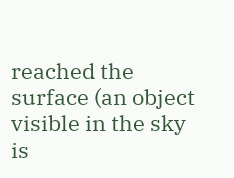reached the surface (an object visible in the sky is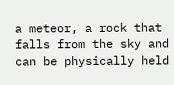a meteor, a rock that falls from the sky and can be physically held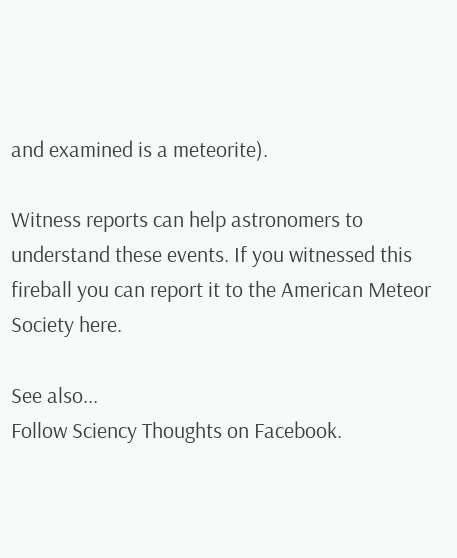and examined is a meteorite).

Witness reports can help astronomers to understand these events. If you witnessed this fireball you can report it to the American Meteor Society here.

See also...
Follow Sciency Thoughts on Facebook.